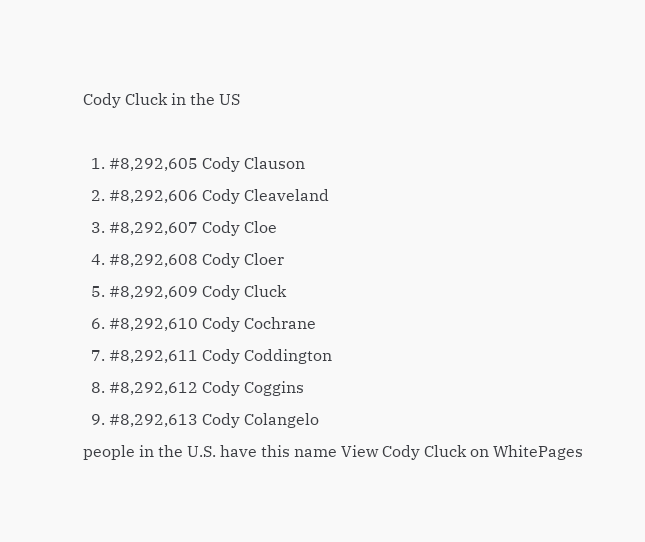Cody Cluck in the US

  1. #8,292,605 Cody Clauson
  2. #8,292,606 Cody Cleaveland
  3. #8,292,607 Cody Cloe
  4. #8,292,608 Cody Cloer
  5. #8,292,609 Cody Cluck
  6. #8,292,610 Cody Cochrane
  7. #8,292,611 Cody Coddington
  8. #8,292,612 Cody Coggins
  9. #8,292,613 Cody Colangelo
people in the U.S. have this name View Cody Cluck on WhitePages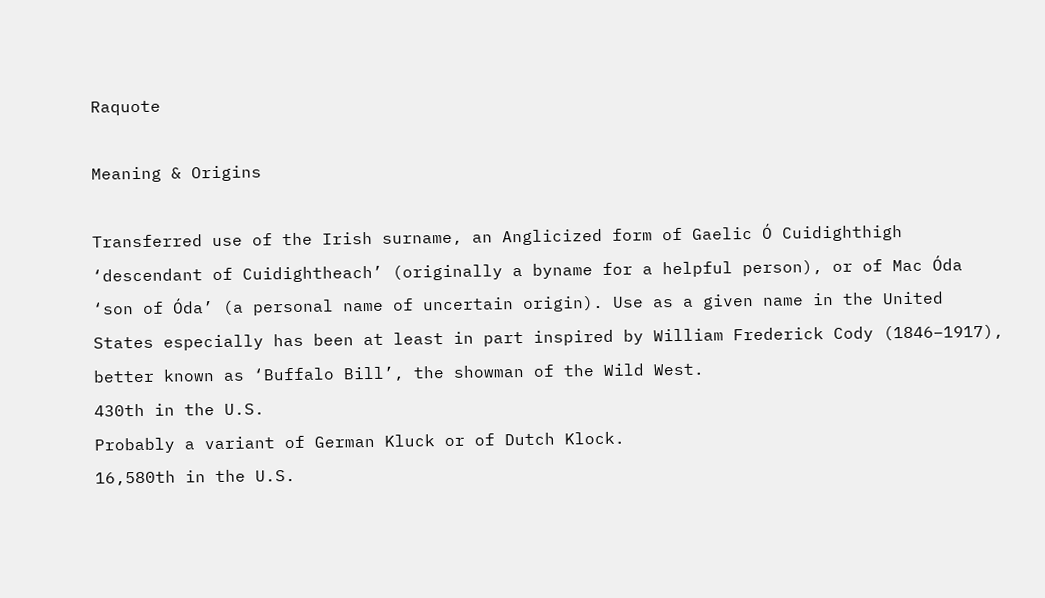Raquote

Meaning & Origins

Transferred use of the Irish surname, an Anglicized form of Gaelic Ó Cuidighthigh ‘descendant of Cuidightheach’ (originally a byname for a helpful person), or of Mac Óda ‘son of Óda’ (a personal name of uncertain origin). Use as a given name in the United States especially has been at least in part inspired by William Frederick Cody (1846–1917), better known as ‘Buffalo Bill’, the showman of the Wild West.
430th in the U.S.
Probably a variant of German Kluck or of Dutch Klock.
16,580th in the U.S.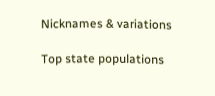Nicknames & variations

Top state populations